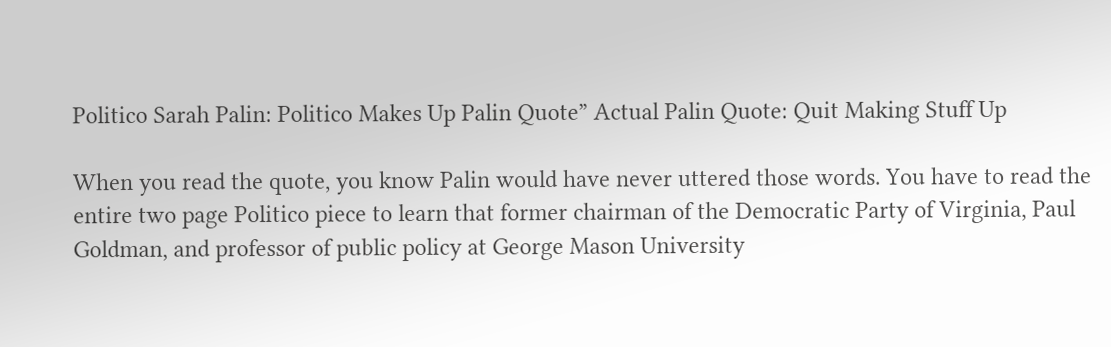Politico Sarah Palin: Politico Makes Up Palin Quote” Actual Palin Quote: Quit Making Stuff Up

When you read the quote, you know Palin would have never uttered those words. You have to read the entire two page Politico piece to learn that former chairman of the Democratic Party of Virginia, Paul Goldman, and professor of public policy at George Mason University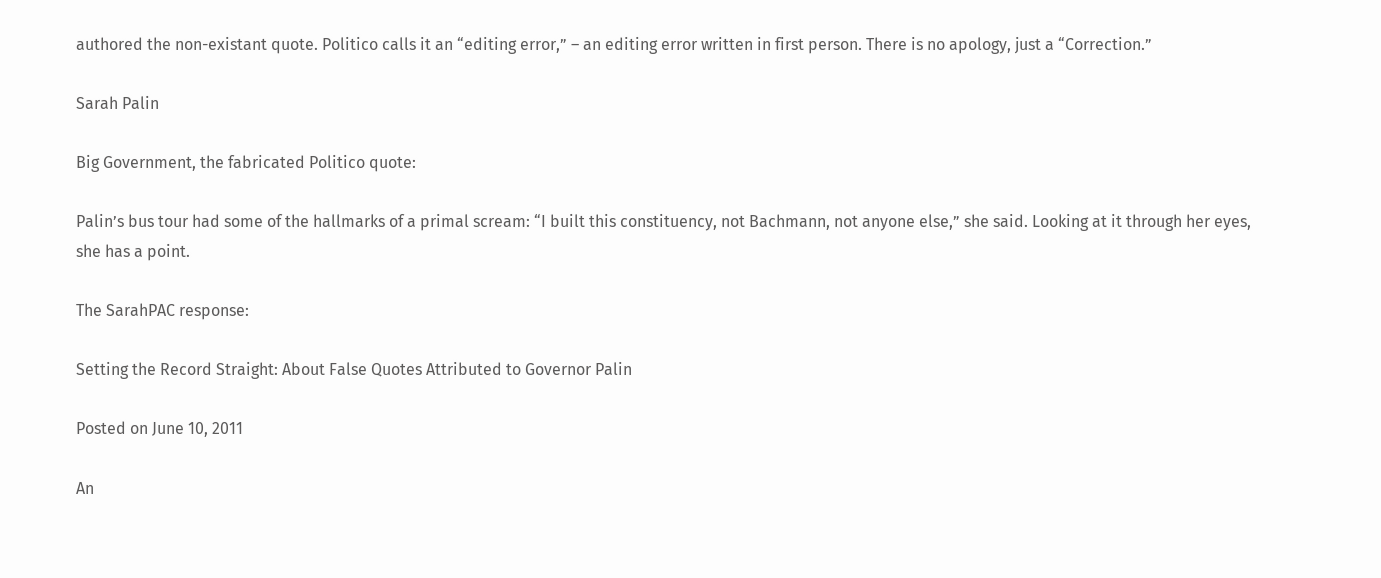authored the non-existant quote. Politico calls it an “editing error,” – an editing error written in first person. There is no apology, just a “Correction.”

Sarah Palin

Big Government, the fabricated Politico quote:

Palin’s bus tour had some of the hallmarks of a primal scream: “I built this constituency, not Bachmann, not anyone else,” she said. Looking at it through her eyes, she has a point.

The SarahPAC response:

Setting the Record Straight: About False Quotes Attributed to Governor Palin

Posted on June 10, 2011

An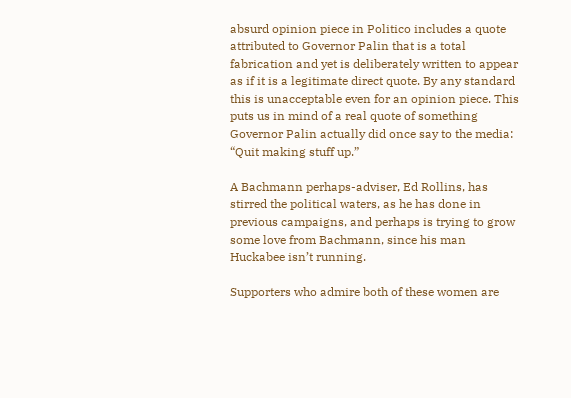absurd opinion piece in Politico includes a quote attributed to Governor Palin that is a total fabrication and yet is deliberately written to appear as if it is a legitimate direct quote. By any standard this is unacceptable even for an opinion piece. This puts us in mind of a real quote of something Governor Palin actually did once say to the media: “Quit making stuff up.”

A Bachmann perhaps-adviser, Ed Rollins, has stirred the political waters, as he has done in previous campaigns, and perhaps is trying to grow some love from Bachmann, since his man Huckabee isn’t running.

Supporters who admire both of these women are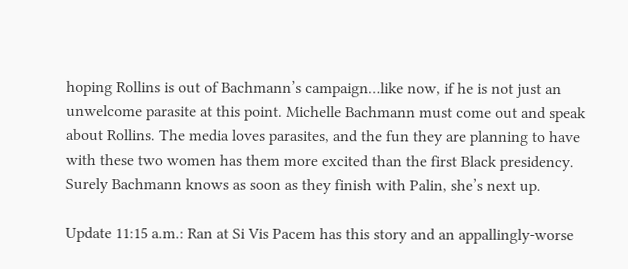hoping Rollins is out of Bachmann’s campaign…like now, if he is not just an unwelcome parasite at this point. Michelle Bachmann must come out and speak about Rollins. The media loves parasites, and the fun they are planning to have with these two women has them more excited than the first Black presidency.  Surely Bachmann knows as soon as they finish with Palin, she’s next up.

Update 11:15 a.m.: Ran at Si Vis Pacem has this story and an appallingly-worse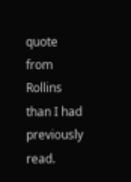quote from Rollins than I had previously read.